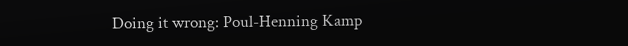Doing it wrong: Poul-Henning Kamp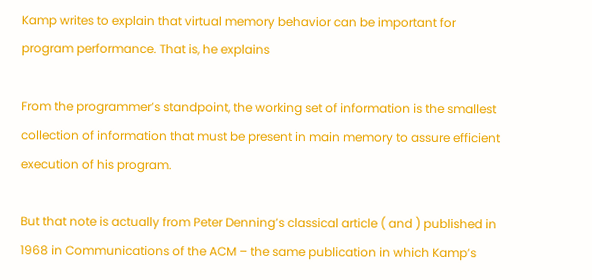Kamp writes to explain that virtual memory behavior can be important for program performance. That is, he explains

From the programmer’s standpoint, the working set of information is the smallest collection of information that must be present in main memory to assure efficient execution of his program.

But that note is actually from Peter Denning’s classical article ( and ) published in 1968 in Communications of the ACM – the same publication in which Kamp’s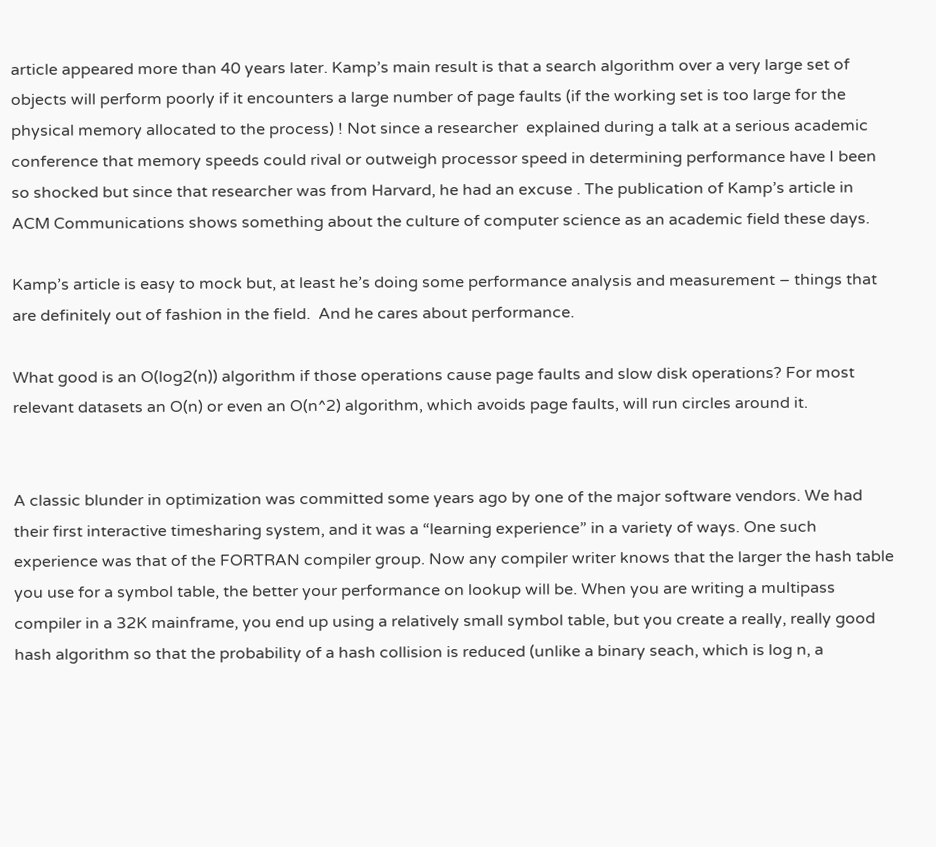article appeared more than 40 years later. Kamp’s main result is that a search algorithm over a very large set of objects will perform poorly if it encounters a large number of page faults (if the working set is too large for the physical memory allocated to the process) ! Not since a researcher  explained during a talk at a serious academic conference that memory speeds could rival or outweigh processor speed in determining performance have I been so shocked but since that researcher was from Harvard, he had an excuse . The publication of Kamp’s article in ACM Communications shows something about the culture of computer science as an academic field these days.

Kamp’s article is easy to mock but, at least he’s doing some performance analysis and measurement – things that are definitely out of fashion in the field.  And he cares about performance.

What good is an O(log2(n)) algorithm if those operations cause page faults and slow disk operations? For most relevant datasets an O(n) or even an O(n^2) algorithm, which avoids page faults, will run circles around it.


A classic blunder in optimization was committed some years ago by one of the major software vendors. We had their first interactive timesharing system, and it was a “learning experience” in a variety of ways. One such experience was that of the FORTRAN compiler group. Now any compiler writer knows that the larger the hash table you use for a symbol table, the better your performance on lookup will be. When you are writing a multipass compiler in a 32K mainframe, you end up using a relatively small symbol table, but you create a really, really good hash algorithm so that the probability of a hash collision is reduced (unlike a binary seach, which is log n, a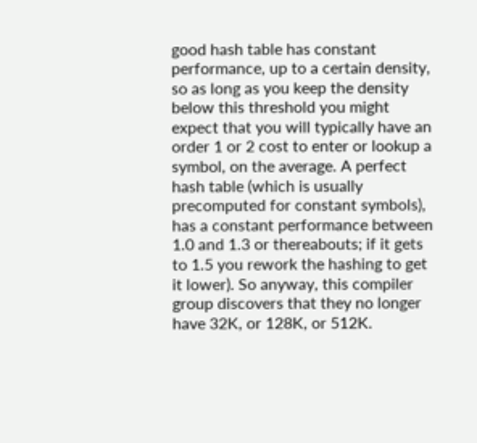good hash table has constant performance, up to a certain density, so as long as you keep the density below this threshold you might expect that you will typically have an order 1 or 2 cost to enter or lookup a symbol, on the average. A perfect hash table (which is usually precomputed for constant symbols), has a constant performance between 1.0 and 1.3 or thereabouts; if it gets to 1.5 you rework the hashing to get it lower). So anyway, this compiler group discovers that they no longer have 32K, or 128K, or 512K.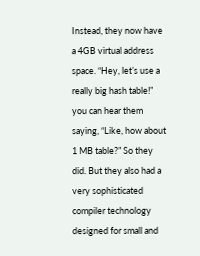Instead, they now have a 4GB virtual address space. “Hey, let’s use a really big hash table!” you can hear them saying, “Like, how about 1 MB table?” So they did. But they also had a very sophisticated compiler technology designed for small and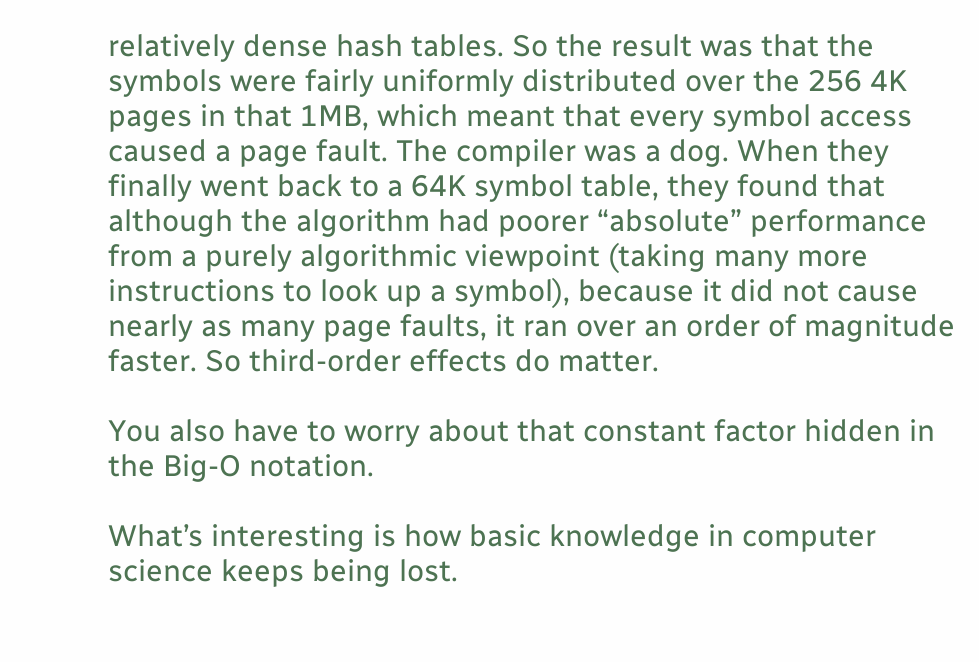relatively dense hash tables. So the result was that the symbols were fairly uniformly distributed over the 256 4K pages in that 1MB, which meant that every symbol access caused a page fault. The compiler was a dog. When they finally went back to a 64K symbol table, they found that although the algorithm had poorer “absolute” performance from a purely algorithmic viewpoint (taking many more instructions to look up a symbol), because it did not cause nearly as many page faults, it ran over an order of magnitude faster. So third-order effects do matter.

You also have to worry about that constant factor hidden in the Big-O notation.

What’s interesting is how basic knowledge in computer science keeps being lost.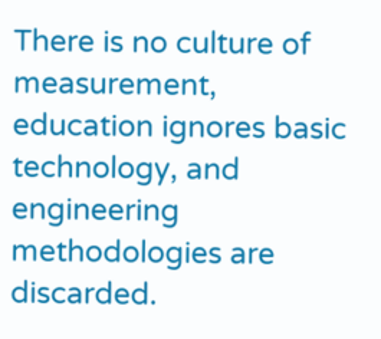There is no culture of measurement, education ignores basic technology, and engineering methodologies are discarded.